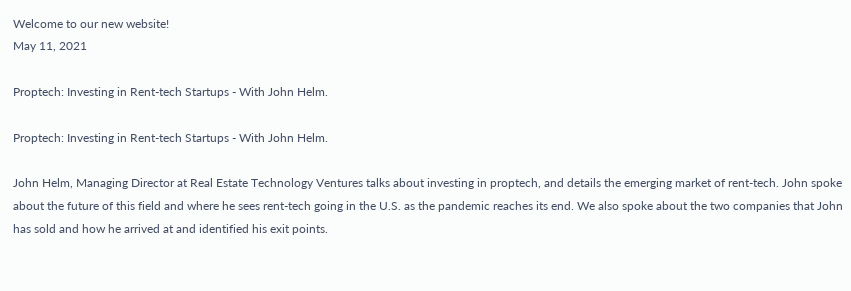Welcome to our new website!
May 11, 2021

Proptech: Investing in Rent-tech Startups - With John Helm.

Proptech: Investing in Rent-tech Startups - With John Helm.

John Helm, Managing Director at Real Estate Technology Ventures talks about investing in proptech, and details the emerging market of rent-tech. John spoke about the future of this field and where he sees rent-tech going in the U.S. as the pandemic reaches its end. We also spoke about the two companies that John has sold and how he arrived at and identified his exit points.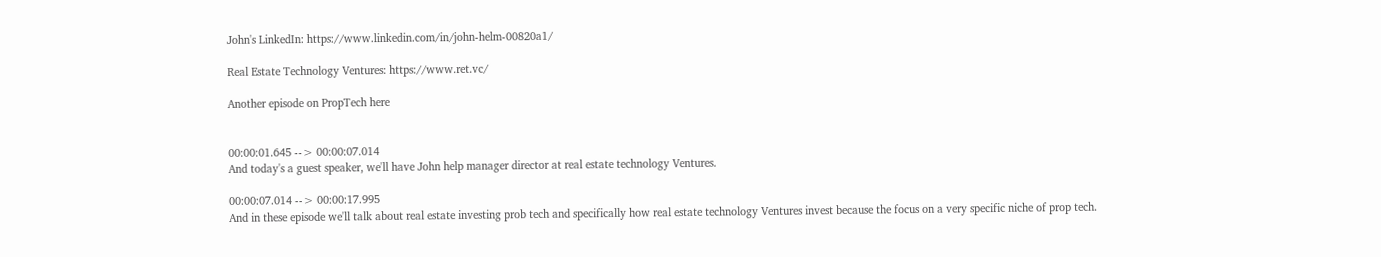John's LinkedIn: https://www.linkedin.com/in/john-helm-00820a1/

Real Estate Technology Ventures: https://www.ret.vc/

Another episode on PropTech here


00:00:01.645 --> 00:00:07.014
And today's a guest speaker, we'll have John help manager director at real estate technology Ventures.

00:00:07.014 --> 00:00:17.995
And in these episode we'll talk about real estate investing prob tech and specifically how real estate technology Ventures invest because the focus on a very specific niche of prop tech.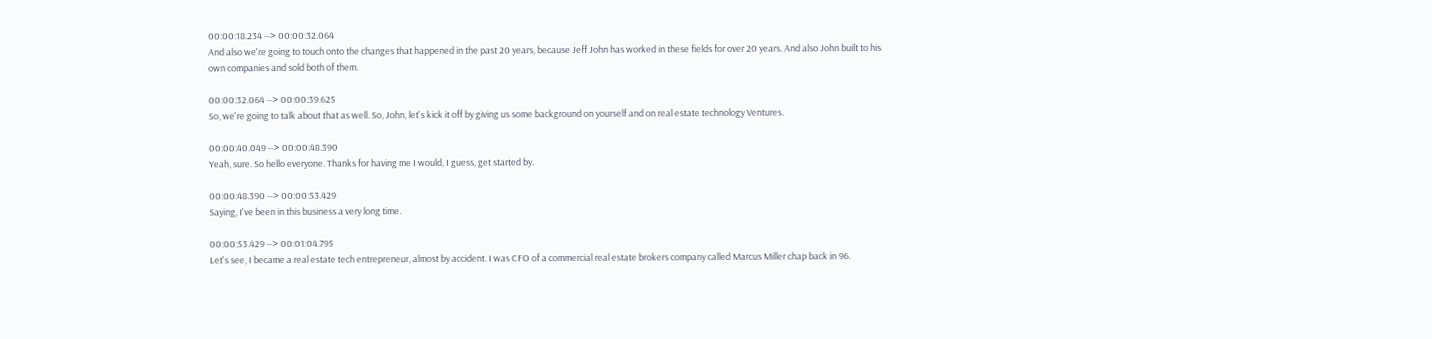00:00:18.234 --> 00:00:32.064
And also we're going to touch onto the changes that happened in the past 20 years, because Jeff John has worked in these fields for over 20 years. And also John built to his own companies and sold both of them.

00:00:32.064 --> 00:00:39.625
So, we're going to talk about that as well. So, John, let's kick it off by giving us some background on yourself and on real estate technology Ventures.

00:00:40.049 --> 00:00:48.390
Yeah, sure. So hello everyone. Thanks for having me I would, I guess, get started by.

00:00:48.390 --> 00:00:53.429
Saying, I've been in this business a very long time.

00:00:53.429 --> 00:01:04.795
Let's see, I became a real estate tech entrepreneur, almost by accident. I was CFO of a commercial real estate brokers company called Marcus Miller chap back in 96.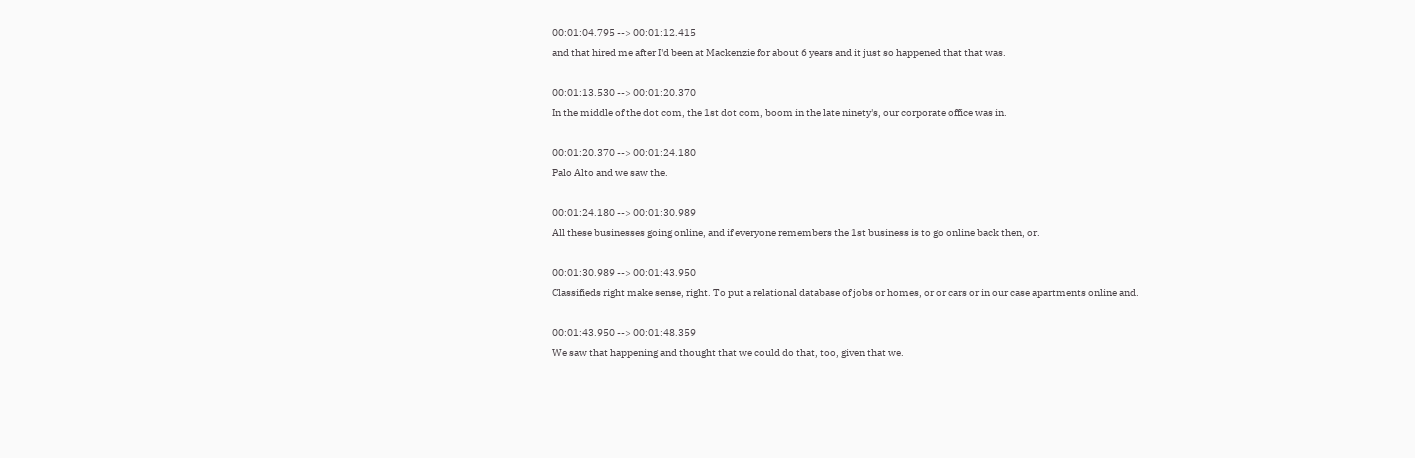00:01:04.795 --> 00:01:12.415
and that hired me after I'd been at Mackenzie for about 6 years and it just so happened that that was.

00:01:13.530 --> 00:01:20.370
In the middle of the dot com, the 1st dot com, boom in the late ninety's, our corporate office was in.

00:01:20.370 --> 00:01:24.180
Palo Alto and we saw the.

00:01:24.180 --> 00:01:30.989
All these businesses going online, and if everyone remembers the 1st business is to go online back then, or.

00:01:30.989 --> 00:01:43.950
Classifieds right make sense, right. To put a relational database of jobs or homes, or or cars or in our case apartments online and.

00:01:43.950 --> 00:01:48.359
We saw that happening and thought that we could do that, too, given that we.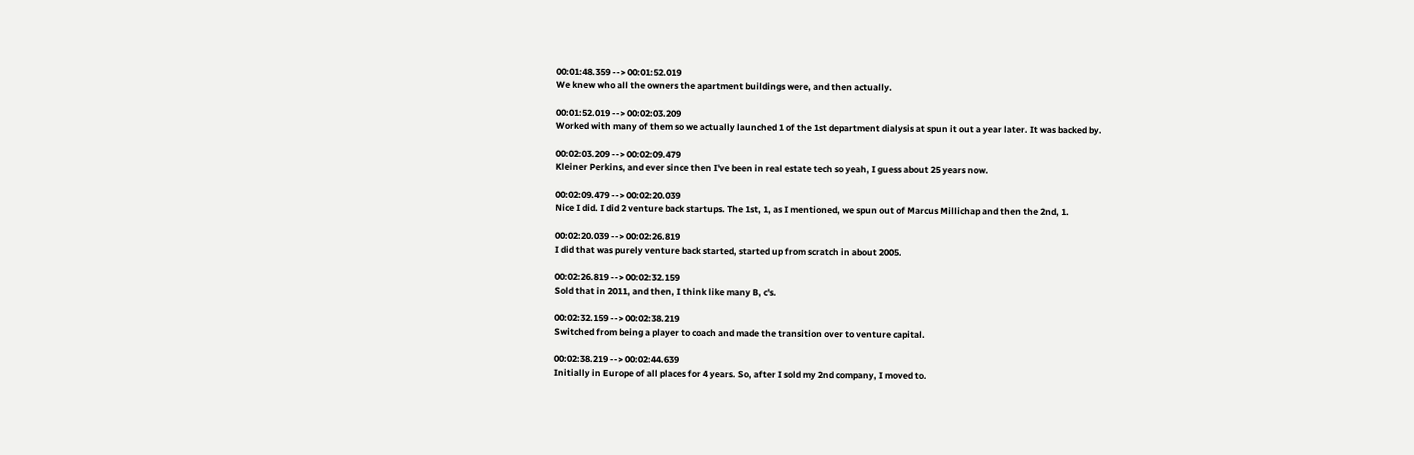00:01:48.359 --> 00:01:52.019
We knew who all the owners the apartment buildings were, and then actually.

00:01:52.019 --> 00:02:03.209
Worked with many of them so we actually launched 1 of the 1st department dialysis at spun it out a year later. It was backed by.

00:02:03.209 --> 00:02:09.479
Kleiner Perkins, and ever since then I've been in real estate tech so yeah, I guess about 25 years now.

00:02:09.479 --> 00:02:20.039
Nice I did. I did 2 venture back startups. The 1st, 1, as I mentioned, we spun out of Marcus Millichap and then the 2nd, 1.

00:02:20.039 --> 00:02:26.819
I did that was purely venture back started, started up from scratch in about 2005.

00:02:26.819 --> 00:02:32.159
Sold that in 2011, and then, I think like many B, c's.

00:02:32.159 --> 00:02:38.219
Switched from being a player to coach and made the transition over to venture capital.

00:02:38.219 --> 00:02:44.639
Initially in Europe of all places for 4 years. So, after I sold my 2nd company, I moved to.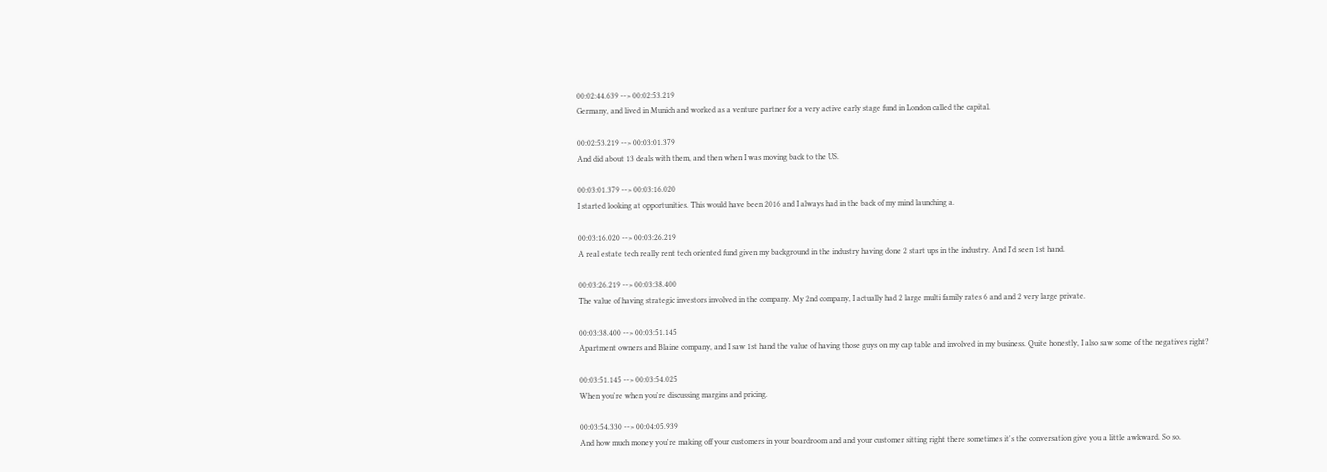00:02:44.639 --> 00:02:53.219
Germany, and lived in Munich and worked as a venture partner for a very active early stage fund in London called the capital.

00:02:53.219 --> 00:03:01.379
And did about 13 deals with them, and then when I was moving back to the US.

00:03:01.379 --> 00:03:16.020
I started looking at opportunities. This would have been 2016 and I always had in the back of my mind launching a.

00:03:16.020 --> 00:03:26.219
A real estate tech really rent tech oriented fund given my background in the industry having done 2 start ups in the industry. And I'd seen 1st hand.

00:03:26.219 --> 00:03:38.400
The value of having strategic investors involved in the company. My 2nd company, I actually had 2 large multi family rates 6 and and 2 very large private.

00:03:38.400 --> 00:03:51.145
Apartment owners and Blaine company, and I saw 1st hand the value of having those guys on my cap table and involved in my business. Quite honestly, I also saw some of the negatives right?

00:03:51.145 --> 00:03:54.025
When you're when you're discussing margins and pricing.

00:03:54.330 --> 00:04:05.939
And how much money you're making off your customers in your boardroom and and your customer sitting right there sometimes it's the conversation give you a little awkward. So so.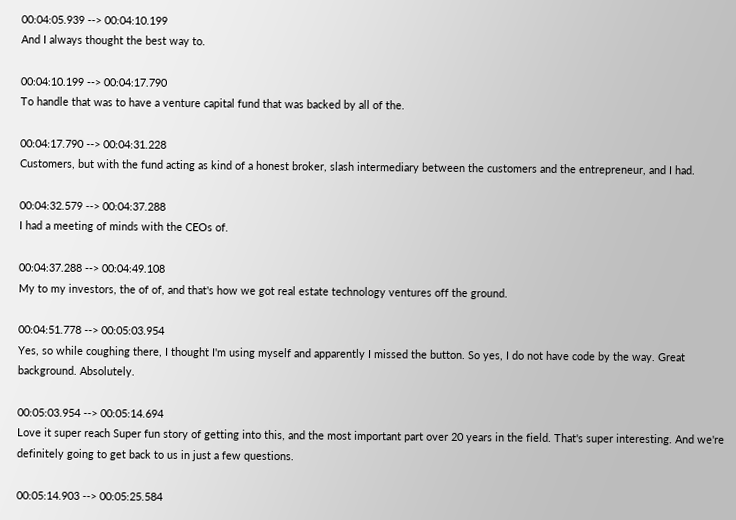00:04:05.939 --> 00:04:10.199
And I always thought the best way to.

00:04:10.199 --> 00:04:17.790
To handle that was to have a venture capital fund that was backed by all of the.

00:04:17.790 --> 00:04:31.228
Customers, but with the fund acting as kind of a honest broker, slash intermediary between the customers and the entrepreneur, and I had.

00:04:32.579 --> 00:04:37.288
I had a meeting of minds with the CEOs of.

00:04:37.288 --> 00:04:49.108
My to my investors, the of of, and that's how we got real estate technology ventures off the ground.

00:04:51.778 --> 00:05:03.954
Yes, so while coughing there, I thought I'm using myself and apparently I missed the button. So yes, I do not have code by the way. Great background. Absolutely.

00:05:03.954 --> 00:05:14.694
Love it super reach Super fun story of getting into this, and the most important part over 20 years in the field. That's super interesting. And we're definitely going to get back to us in just a few questions.

00:05:14.903 --> 00:05:25.584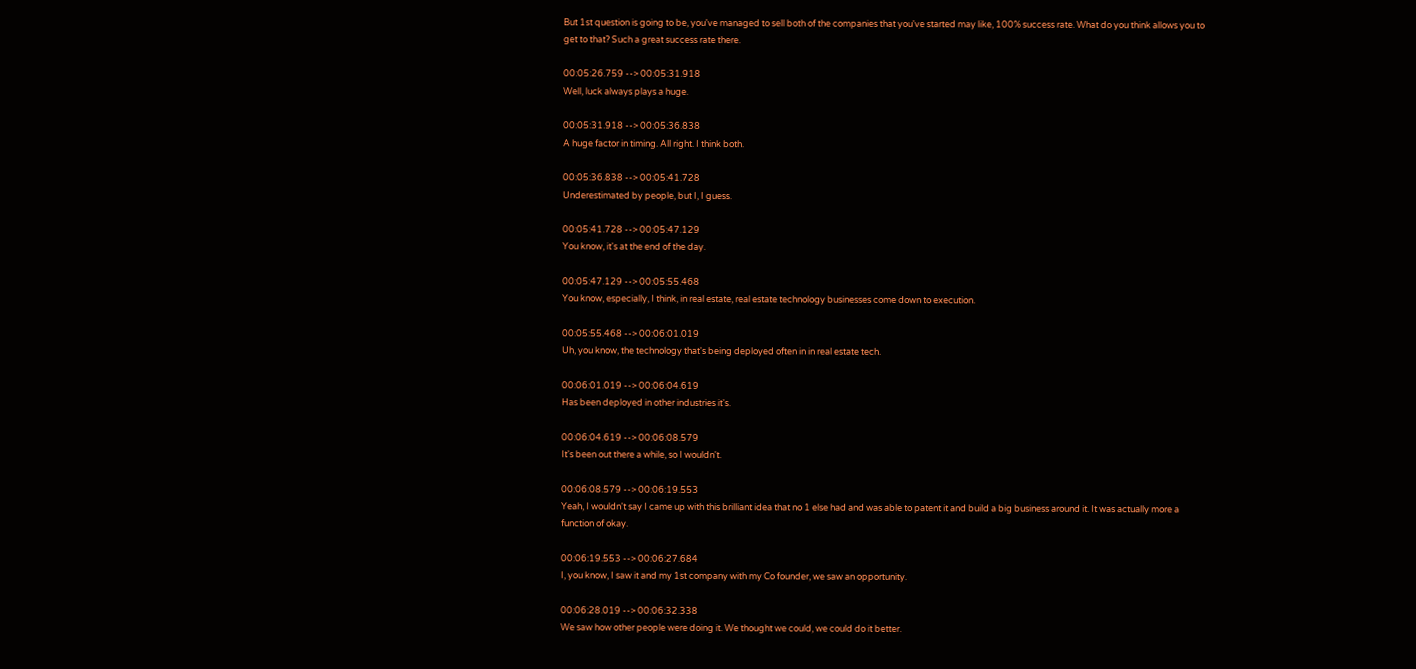But 1st question is going to be, you've managed to sell both of the companies that you've started may like, 100% success rate. What do you think allows you to get to that? Such a great success rate there.

00:05:26.759 --> 00:05:31.918
Well, luck always plays a huge.

00:05:31.918 --> 00:05:36.838
A huge factor in timing. All right. I think both.

00:05:36.838 --> 00:05:41.728
Underestimated by people, but I, I guess.

00:05:41.728 --> 00:05:47.129
You know, it's at the end of the day.

00:05:47.129 --> 00:05:55.468
You know, especially, I think, in real estate, real estate technology businesses come down to execution.

00:05:55.468 --> 00:06:01.019
Uh, you know, the technology that's being deployed often in in real estate tech.

00:06:01.019 --> 00:06:04.619
Has been deployed in other industries it's.

00:06:04.619 --> 00:06:08.579
It's been out there a while, so I wouldn't.

00:06:08.579 --> 00:06:19.553
Yeah, I wouldn't say I came up with this brilliant idea that no 1 else had and was able to patent it and build a big business around it. It was actually more a function of okay.

00:06:19.553 --> 00:06:27.684
I, you know, I saw it and my 1st company with my Co founder, we saw an opportunity.

00:06:28.019 --> 00:06:32.338
We saw how other people were doing it. We thought we could, we could do it better.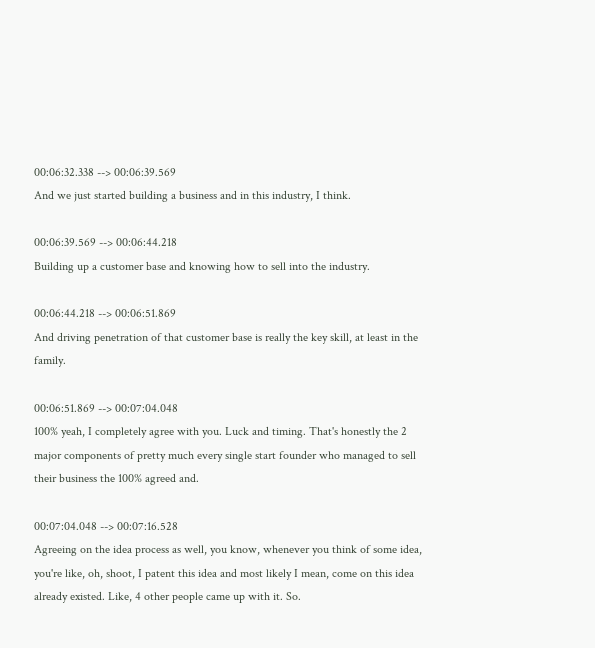00:06:32.338 --> 00:06:39.569
And we just started building a business and in this industry, I think.

00:06:39.569 --> 00:06:44.218
Building up a customer base and knowing how to sell into the industry.

00:06:44.218 --> 00:06:51.869
And driving penetration of that customer base is really the key skill, at least in the family.

00:06:51.869 --> 00:07:04.048
100% yeah, I completely agree with you. Luck and timing. That's honestly the 2 major components of pretty much every single start founder who managed to sell their business the 100% agreed and.

00:07:04.048 --> 00:07:16.528
Agreeing on the idea process as well, you know, whenever you think of some idea, you're like, oh, shoot, I patent this idea and most likely I mean, come on this idea already existed. Like, 4 other people came up with it. So.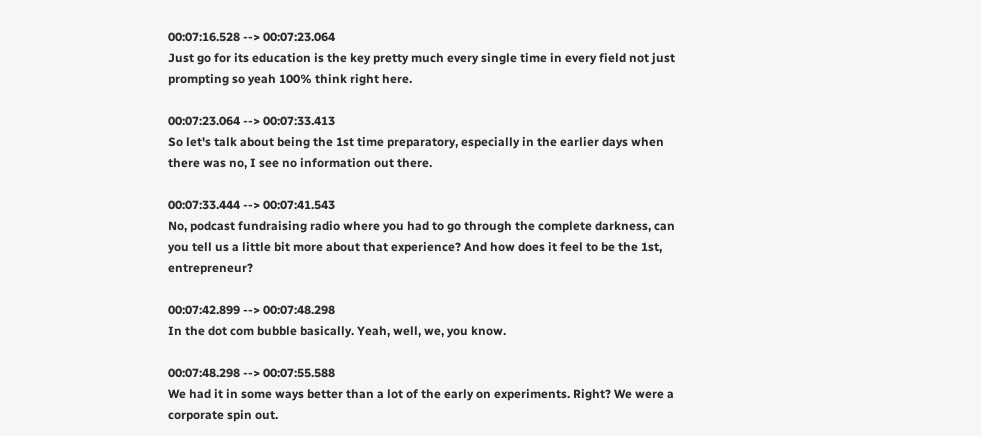00:07:16.528 --> 00:07:23.064
Just go for its education is the key pretty much every single time in every field not just prompting so yeah 100% think right here.

00:07:23.064 --> 00:07:33.413
So let's talk about being the 1st time preparatory, especially in the earlier days when there was no, I see no information out there.

00:07:33.444 --> 00:07:41.543
No, podcast fundraising radio where you had to go through the complete darkness, can you tell us a little bit more about that experience? And how does it feel to be the 1st, entrepreneur?

00:07:42.899 --> 00:07:48.298
In the dot com bubble basically. Yeah, well, we, you know.

00:07:48.298 --> 00:07:55.588
We had it in some ways better than a lot of the early on experiments. Right? We were a corporate spin out.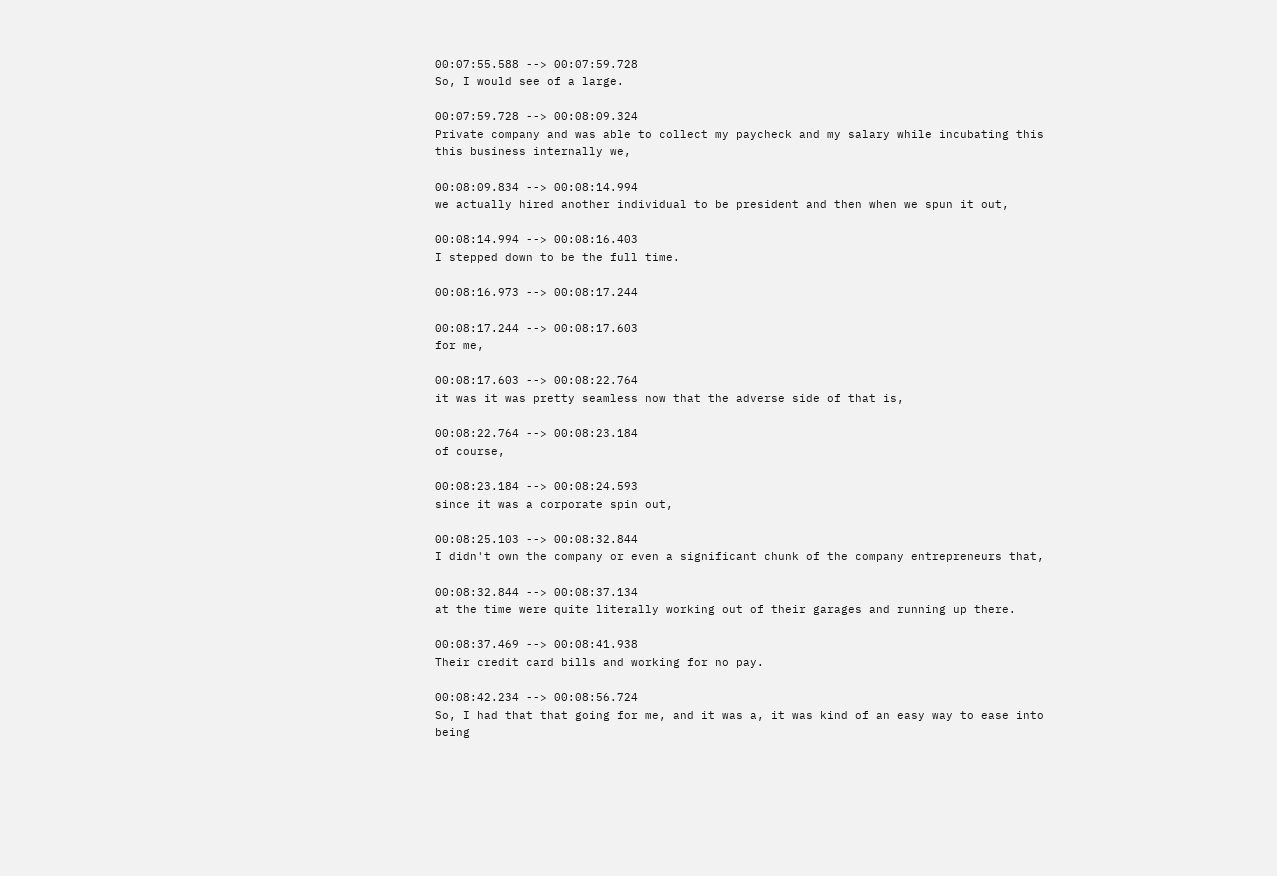00:07:55.588 --> 00:07:59.728
So, I would see of a large.

00:07:59.728 --> 00:08:09.324
Private company and was able to collect my paycheck and my salary while incubating this this business internally we,

00:08:09.834 --> 00:08:14.994
we actually hired another individual to be president and then when we spun it out,

00:08:14.994 --> 00:08:16.403
I stepped down to be the full time.

00:08:16.973 --> 00:08:17.244

00:08:17.244 --> 00:08:17.603
for me,

00:08:17.603 --> 00:08:22.764
it was it was pretty seamless now that the adverse side of that is,

00:08:22.764 --> 00:08:23.184
of course,

00:08:23.184 --> 00:08:24.593
since it was a corporate spin out,

00:08:25.103 --> 00:08:32.844
I didn't own the company or even a significant chunk of the company entrepreneurs that,

00:08:32.844 --> 00:08:37.134
at the time were quite literally working out of their garages and running up there.

00:08:37.469 --> 00:08:41.938
Their credit card bills and working for no pay.

00:08:42.234 --> 00:08:56.724
So, I had that that going for me, and it was a, it was kind of an easy way to ease into being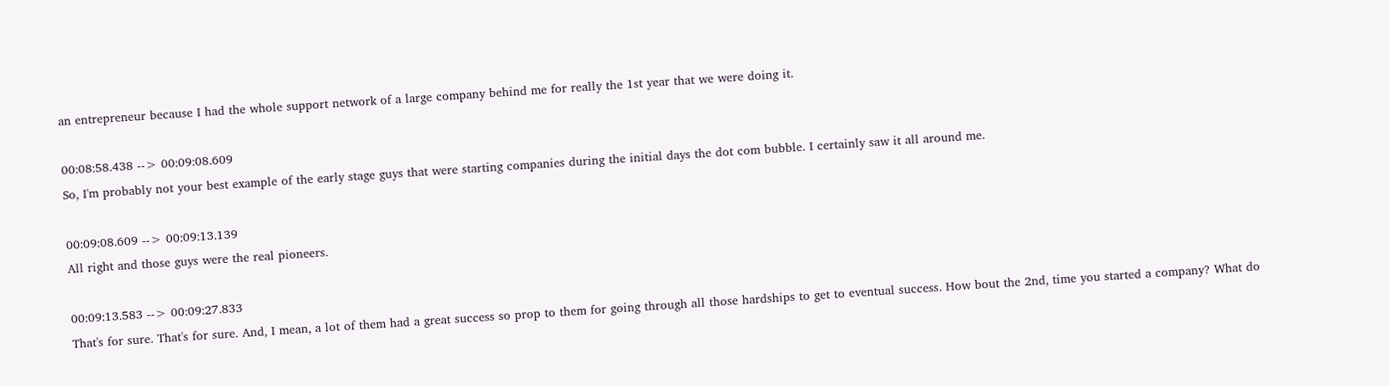an entrepreneur because I had the whole support network of a large company behind me for really the 1st year that we were doing it.

00:08:58.438 --> 00:09:08.609
So, I'm probably not your best example of the early stage guys that were starting companies during the initial days the dot com bubble. I certainly saw it all around me.

00:09:08.609 --> 00:09:13.139
All right and those guys were the real pioneers.

00:09:13.583 --> 00:09:27.833
That's for sure. That's for sure. And, I mean, a lot of them had a great success so prop to them for going through all those hardships to get to eventual success. How bout the 2nd, time you started a company? What do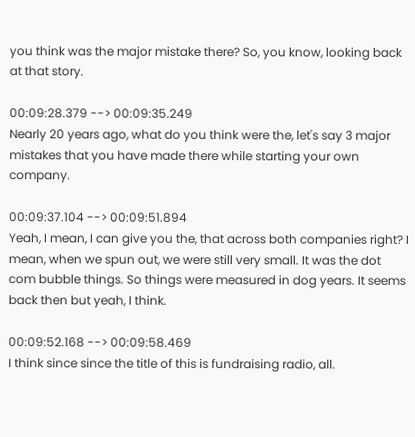you think was the major mistake there? So, you know, looking back at that story.

00:09:28.379 --> 00:09:35.249
Nearly 20 years ago, what do you think were the, let's say 3 major mistakes that you have made there while starting your own company.

00:09:37.104 --> 00:09:51.894
Yeah, I mean, I can give you the, that across both companies right? I mean, when we spun out, we were still very small. It was the dot com bubble things. So things were measured in dog years. It seems back then but yeah, I think.

00:09:52.168 --> 00:09:58.469
I think since since the title of this is fundraising radio, all.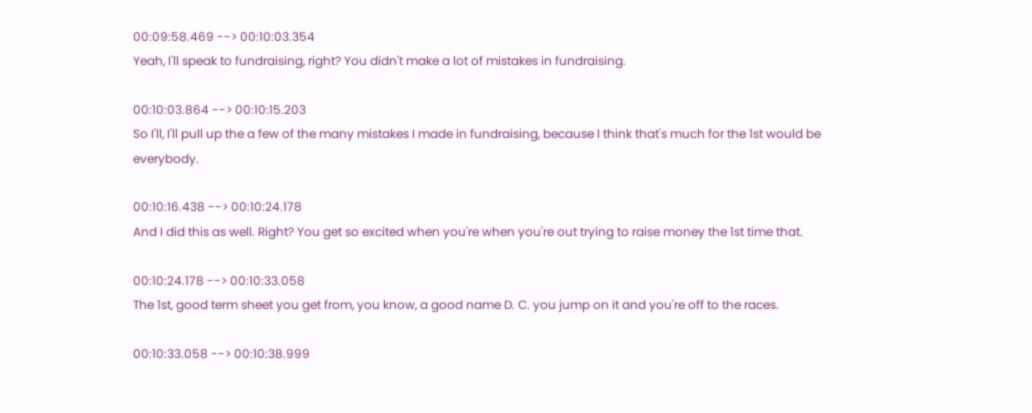00:09:58.469 --> 00:10:03.354
Yeah, I'll speak to fundraising, right? You didn't make a lot of mistakes in fundraising.

00:10:03.864 --> 00:10:15.203
So I'll, I'll pull up the a few of the many mistakes I made in fundraising, because I think that's much for the 1st would be everybody.

00:10:16.438 --> 00:10:24.178
And I did this as well. Right? You get so excited when you're when you're out trying to raise money the 1st time that.

00:10:24.178 --> 00:10:33.058
The 1st, good term sheet you get from, you know, a good name D. C. you jump on it and you're off to the races.

00:10:33.058 --> 00:10:38.999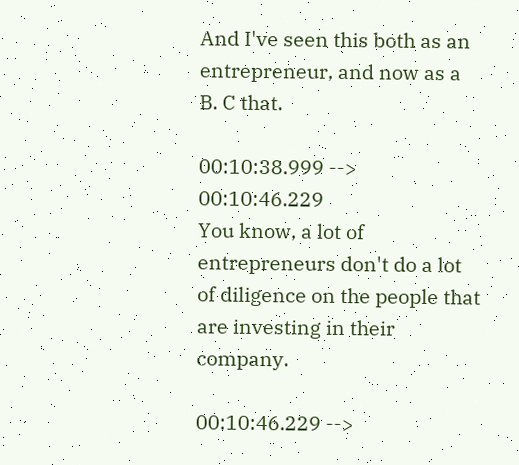And I've seen this both as an entrepreneur, and now as a B. C that.

00:10:38.999 --> 00:10:46.229
You know, a lot of entrepreneurs don't do a lot of diligence on the people that are investing in their company.

00:10:46.229 -->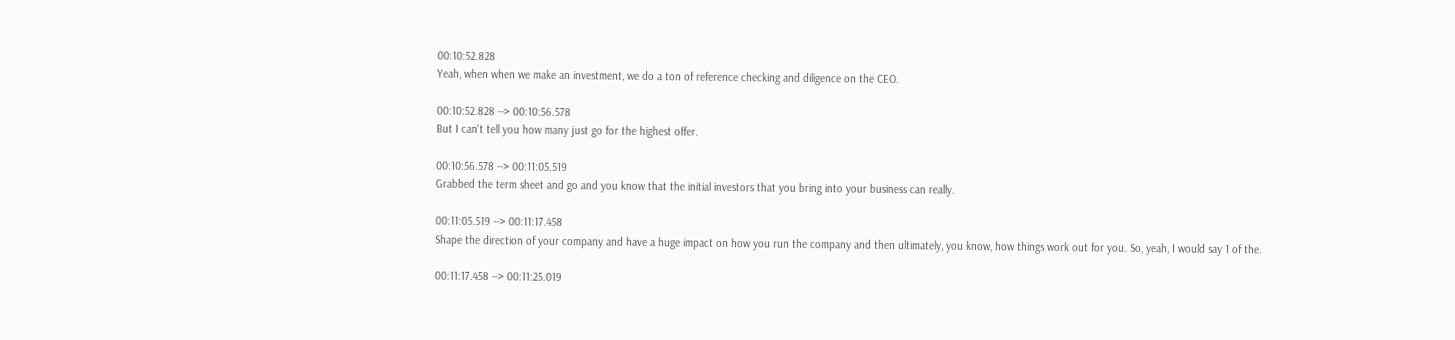00:10:52.828
Yeah, when when we make an investment, we do a ton of reference checking and diligence on the CEO.

00:10:52.828 --> 00:10:56.578
But I can't tell you how many just go for the highest offer.

00:10:56.578 --> 00:11:05.519
Grabbed the term sheet and go and you know that the initial investors that you bring into your business can really.

00:11:05.519 --> 00:11:17.458
Shape the direction of your company and have a huge impact on how you run the company and then ultimately, you know, how things work out for you. So, yeah, I would say 1 of the.

00:11:17.458 --> 00:11:25.019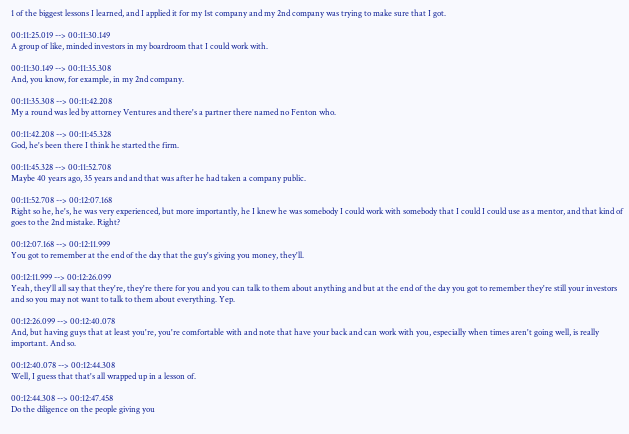1 of the biggest lessons I learned, and I applied it for my 1st company and my 2nd company was trying to make sure that I got.

00:11:25.019 --> 00:11:30.149
A group of like, minded investors in my boardroom that I could work with.

00:11:30.149 --> 00:11:35.308
And, you know, for example, in my 2nd company.

00:11:35.308 --> 00:11:42.208
My a round was led by attorney Ventures and there's a partner there named no Fenton who.

00:11:42.208 --> 00:11:45.328
God, he's been there I think he started the firm.

00:11:45.328 --> 00:11:52.708
Maybe 40 years ago, 35 years and and that was after he had taken a company public.

00:11:52.708 --> 00:12:07.168
Right so he, he's, he was very experienced, but more importantly, he I knew he was somebody I could work with somebody that I could I could use as a mentor, and that kind of goes to the 2nd mistake. Right?

00:12:07.168 --> 00:12:11.999
You got to remember at the end of the day that the guy's giving you money, they'll.

00:12:11.999 --> 00:12:26.099
Yeah, they'll all say that they're, they're there for you and you can talk to them about anything and but at the end of the day you got to remember they're still your investors and so you may not want to talk to them about everything. Yep.

00:12:26.099 --> 00:12:40.078
And, but having guys that at least you're, you're comfortable with and note that have your back and can work with you, especially when times aren't going well, is really important. And so.

00:12:40.078 --> 00:12:44.308
Well, I guess that that's all wrapped up in a lesson of.

00:12:44.308 --> 00:12:47.458
Do the diligence on the people giving you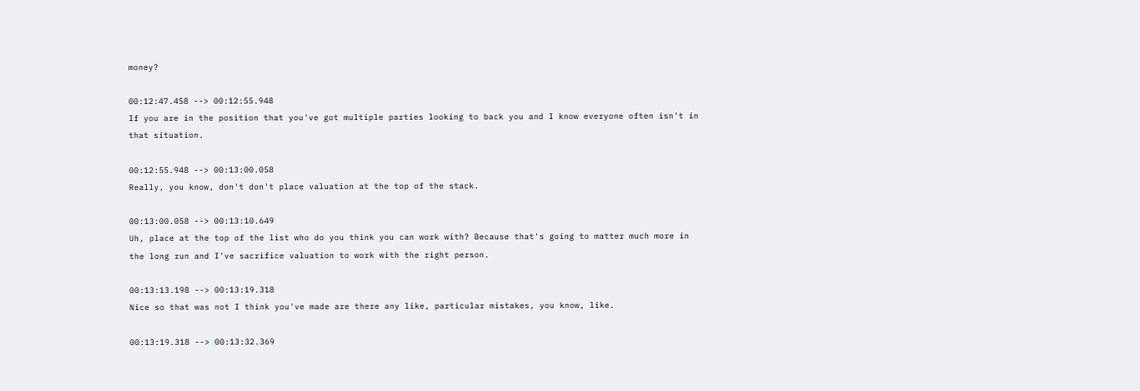money?

00:12:47.458 --> 00:12:55.948
If you are in the position that you've got multiple parties looking to back you and I know everyone often isn't in that situation.

00:12:55.948 --> 00:13:00.058
Really, you know, don't don't place valuation at the top of the stack.

00:13:00.058 --> 00:13:10.649
Uh, place at the top of the list who do you think you can work with? Because that's going to matter much more in the long run and I've sacrifice valuation to work with the right person.

00:13:13.198 --> 00:13:19.318
Nice so that was not I think you've made are there any like, particular mistakes, you know, like.

00:13:19.318 --> 00:13:32.369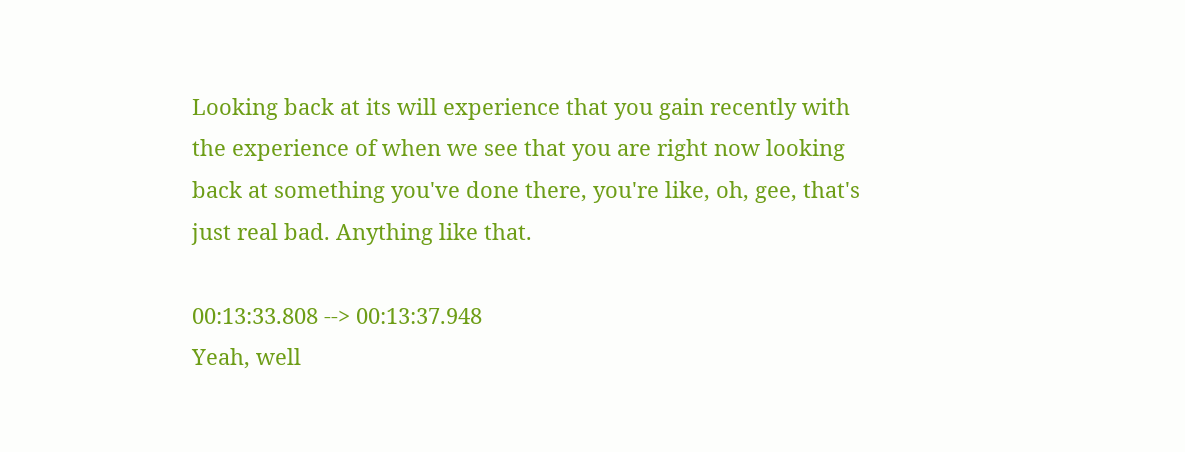Looking back at its will experience that you gain recently with the experience of when we see that you are right now looking back at something you've done there, you're like, oh, gee, that's just real bad. Anything like that.

00:13:33.808 --> 00:13:37.948
Yeah, well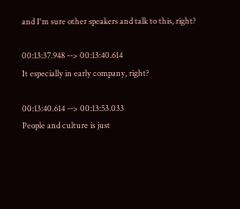and I'm sure other speakers and talk to this, right?

00:13:37.948 --> 00:13:40.614
It especially in early company, right?

00:13:40.614 --> 00:13:53.033
People and culture is just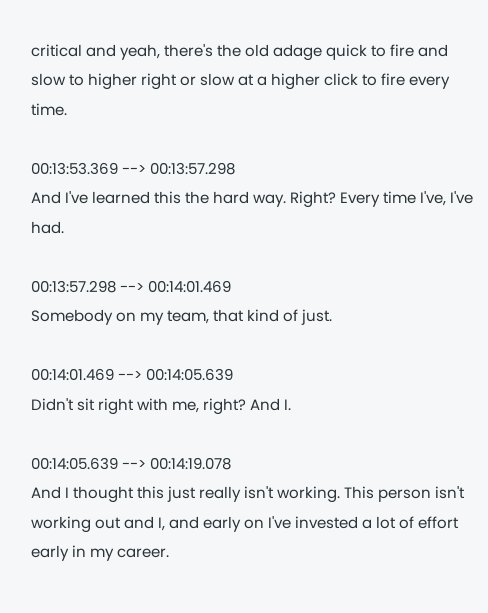critical and yeah, there's the old adage quick to fire and slow to higher right or slow at a higher click to fire every time.

00:13:53.369 --> 00:13:57.298
And I've learned this the hard way. Right? Every time I've, I've had.

00:13:57.298 --> 00:14:01.469
Somebody on my team, that kind of just.

00:14:01.469 --> 00:14:05.639
Didn't sit right with me, right? And I.

00:14:05.639 --> 00:14:19.078
And I thought this just really isn't working. This person isn't working out and I, and early on I've invested a lot of effort early in my career.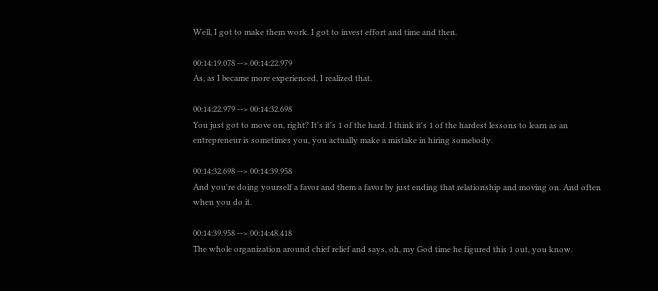Well, I got to make them work. I got to invest effort and time and then.

00:14:19.078 --> 00:14:22.979
As, as I became more experienced, I realized that.

00:14:22.979 --> 00:14:32.698
You just got to move on, right? It's it's 1 of the hard. I think it's 1 of the hardest lessons to learn as an entrepreneur is sometimes you, you actually make a mistake in hiring somebody.

00:14:32.698 --> 00:14:39.958
And you're doing yourself a favor and them a favor by just ending that relationship and moving on. And often when you do it.

00:14:39.958 --> 00:14:48.418
The whole organization around chief relief and says, oh, my God time he figured this 1 out, you know.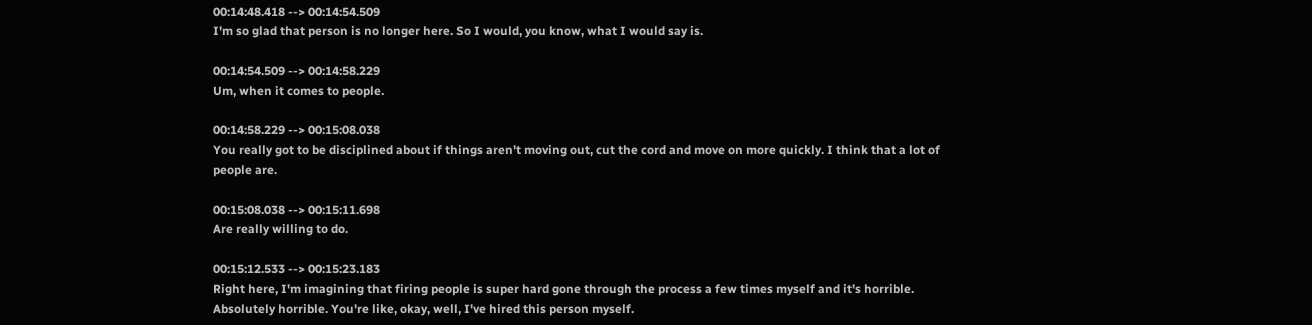00:14:48.418 --> 00:14:54.509
I'm so glad that person is no longer here. So I would, you know, what I would say is.

00:14:54.509 --> 00:14:58.229
Um, when it comes to people.

00:14:58.229 --> 00:15:08.038
You really got to be disciplined about if things aren't moving out, cut the cord and move on more quickly. I think that a lot of people are.

00:15:08.038 --> 00:15:11.698
Are really willing to do.

00:15:12.533 --> 00:15:23.183
Right here, I'm imagining that firing people is super hard gone through the process a few times myself and it's horrible. Absolutely horrible. You're like, okay, well, I've hired this person myself.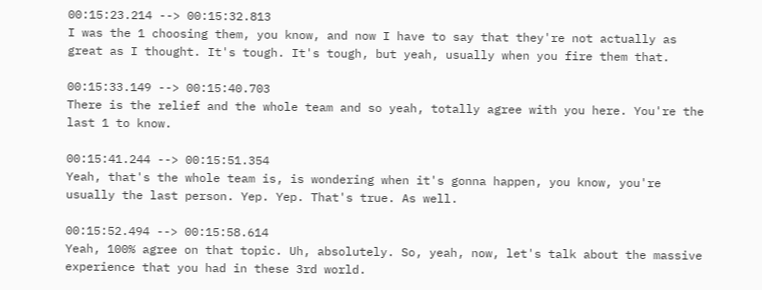00:15:23.214 --> 00:15:32.813
I was the 1 choosing them, you know, and now I have to say that they're not actually as great as I thought. It's tough. It's tough, but yeah, usually when you fire them that.

00:15:33.149 --> 00:15:40.703
There is the relief and the whole team and so yeah, totally agree with you here. You're the last 1 to know.

00:15:41.244 --> 00:15:51.354
Yeah, that's the whole team is, is wondering when it's gonna happen, you know, you're usually the last person. Yep. Yep. That's true. As well.

00:15:52.494 --> 00:15:58.614
Yeah, 100% agree on that topic. Uh, absolutely. So, yeah, now, let's talk about the massive experience that you had in these 3rd world.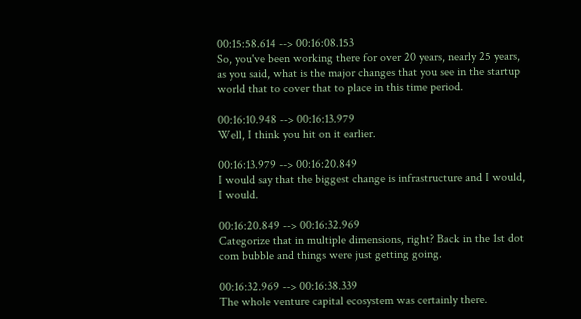00:15:58.614 --> 00:16:08.153
So, you've been working there for over 20 years, nearly 25 years, as you said, what is the major changes that you see in the startup world that to cover that to place in this time period.

00:16:10.948 --> 00:16:13.979
Well, I think you hit on it earlier.

00:16:13.979 --> 00:16:20.849
I would say that the biggest change is infrastructure and I would, I would.

00:16:20.849 --> 00:16:32.969
Categorize that in multiple dimensions, right? Back in the 1st dot com bubble and things were just getting going.

00:16:32.969 --> 00:16:38.339
The whole venture capital ecosystem was certainly there.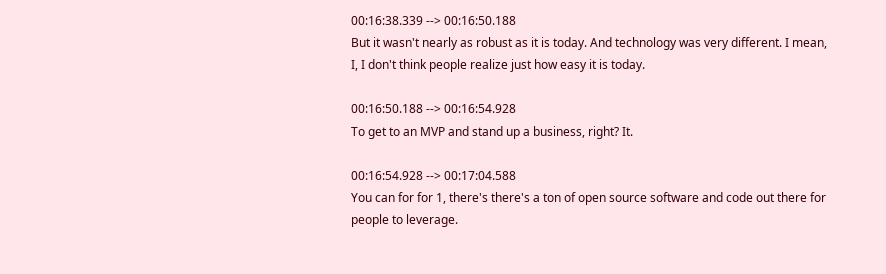00:16:38.339 --> 00:16:50.188
But it wasn't nearly as robust as it is today. And technology was very different. I mean, I, I don't think people realize just how easy it is today.

00:16:50.188 --> 00:16:54.928
To get to an MVP and stand up a business, right? It.

00:16:54.928 --> 00:17:04.588
You can for for 1, there's there's a ton of open source software and code out there for people to leverage.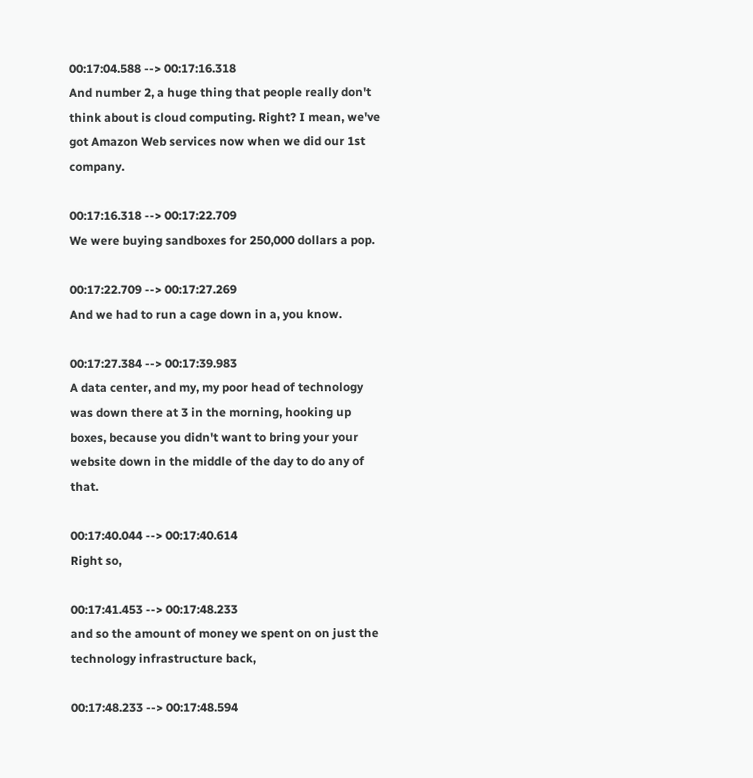00:17:04.588 --> 00:17:16.318
And number 2, a huge thing that people really don't think about is cloud computing. Right? I mean, we've got Amazon Web services now when we did our 1st company.

00:17:16.318 --> 00:17:22.709
We were buying sandboxes for 250,000 dollars a pop.

00:17:22.709 --> 00:17:27.269
And we had to run a cage down in a, you know.

00:17:27.384 --> 00:17:39.983
A data center, and my, my poor head of technology was down there at 3 in the morning, hooking up boxes, because you didn't want to bring your your website down in the middle of the day to do any of that.

00:17:40.044 --> 00:17:40.614
Right so,

00:17:41.453 --> 00:17:48.233
and so the amount of money we spent on on just the technology infrastructure back,

00:17:48.233 --> 00:17:48.594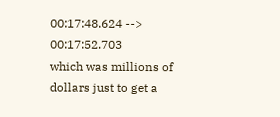00:17:48.624 --> 00:17:52.703
which was millions of dollars just to get a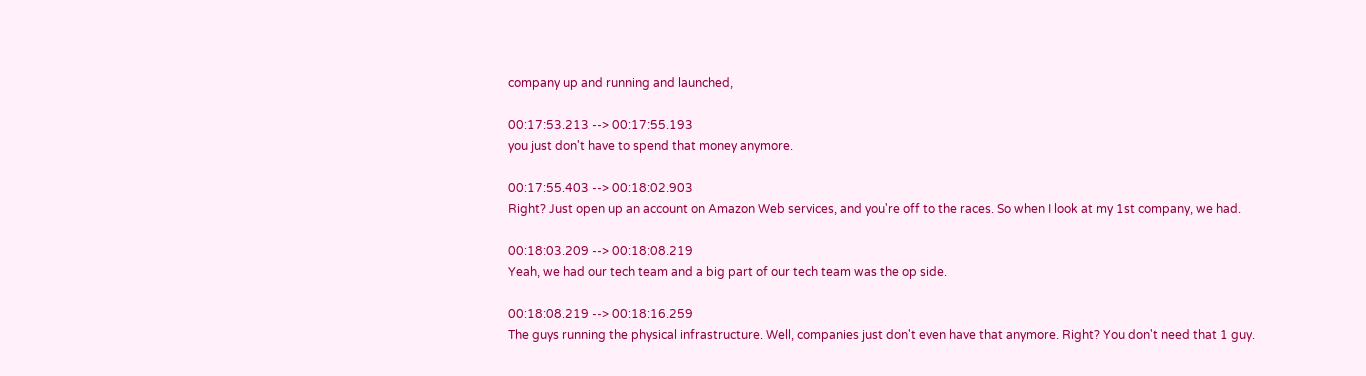company up and running and launched,

00:17:53.213 --> 00:17:55.193
you just don't have to spend that money anymore.

00:17:55.403 --> 00:18:02.903
Right? Just open up an account on Amazon Web services, and you're off to the races. So when I look at my 1st company, we had.

00:18:03.209 --> 00:18:08.219
Yeah, we had our tech team and a big part of our tech team was the op side.

00:18:08.219 --> 00:18:16.259
The guys running the physical infrastructure. Well, companies just don't even have that anymore. Right? You don't need that 1 guy.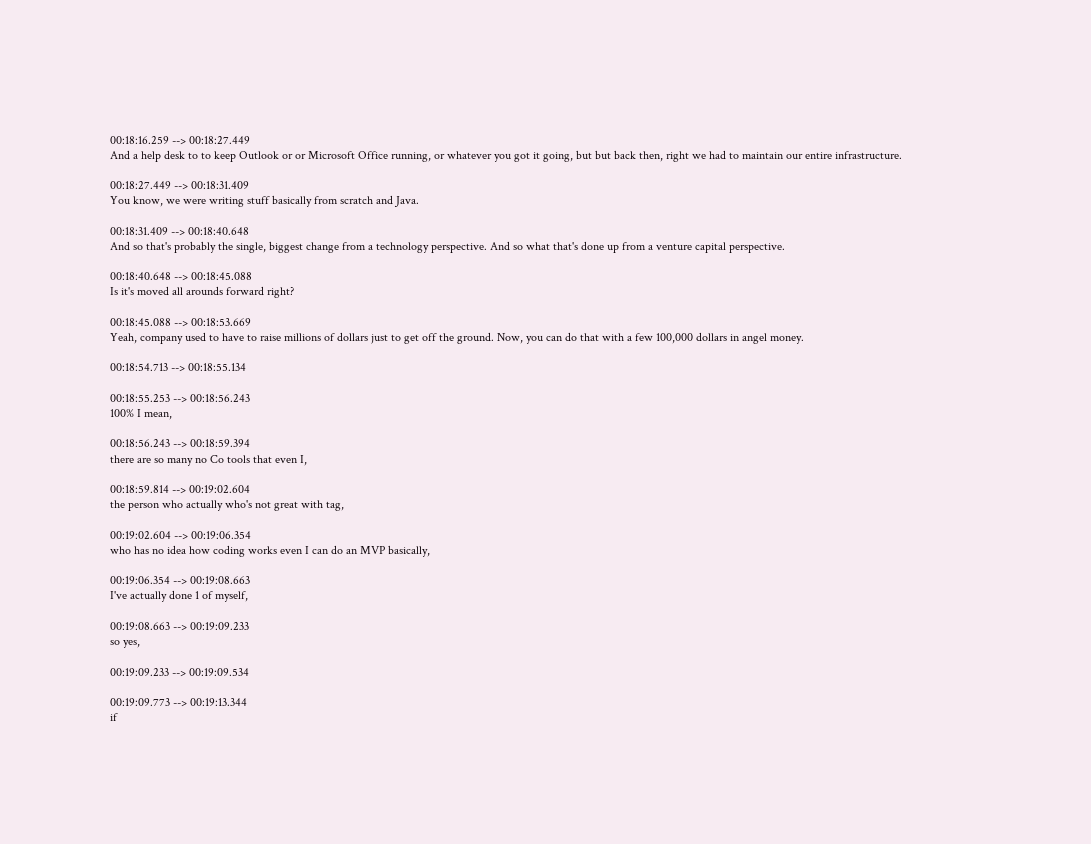00:18:16.259 --> 00:18:27.449
And a help desk to to keep Outlook or or Microsoft Office running, or whatever you got it going, but but back then, right we had to maintain our entire infrastructure.

00:18:27.449 --> 00:18:31.409
You know, we were writing stuff basically from scratch and Java.

00:18:31.409 --> 00:18:40.648
And so that's probably the single, biggest change from a technology perspective. And so what that's done up from a venture capital perspective.

00:18:40.648 --> 00:18:45.088
Is it's moved all arounds forward right?

00:18:45.088 --> 00:18:53.669
Yeah, company used to have to raise millions of dollars just to get off the ground. Now, you can do that with a few 100,000 dollars in angel money.

00:18:54.713 --> 00:18:55.134

00:18:55.253 --> 00:18:56.243
100% I mean,

00:18:56.243 --> 00:18:59.394
there are so many no Co tools that even I,

00:18:59.814 --> 00:19:02.604
the person who actually who's not great with tag,

00:19:02.604 --> 00:19:06.354
who has no idea how coding works even I can do an MVP basically,

00:19:06.354 --> 00:19:08.663
I've actually done 1 of myself,

00:19:08.663 --> 00:19:09.233
so yes,

00:19:09.233 --> 00:19:09.534

00:19:09.773 --> 00:19:13.344
if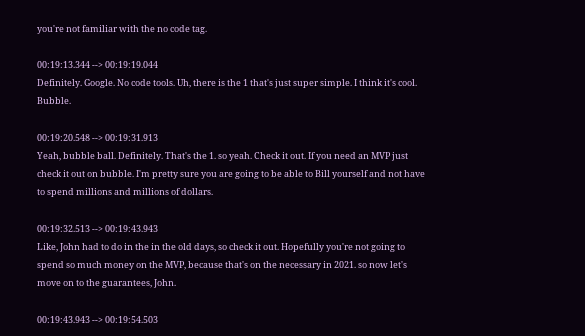you're not familiar with the no code tag.

00:19:13.344 --> 00:19:19.044
Definitely. Google. No code tools. Uh, there is the 1 that's just super simple. I think it's cool. Bubble.

00:19:20.548 --> 00:19:31.913
Yeah, bubble ball. Definitely. That's the 1. so yeah. Check it out. If you need an MVP just check it out on bubble. I'm pretty sure you are going to be able to Bill yourself and not have to spend millions and millions of dollars.

00:19:32.513 --> 00:19:43.943
Like, John had to do in the in the old days, so check it out. Hopefully you're not going to spend so much money on the MVP, because that's on the necessary in 2021. so now let's move on to the guarantees, John.

00:19:43.943 --> 00:19:54.503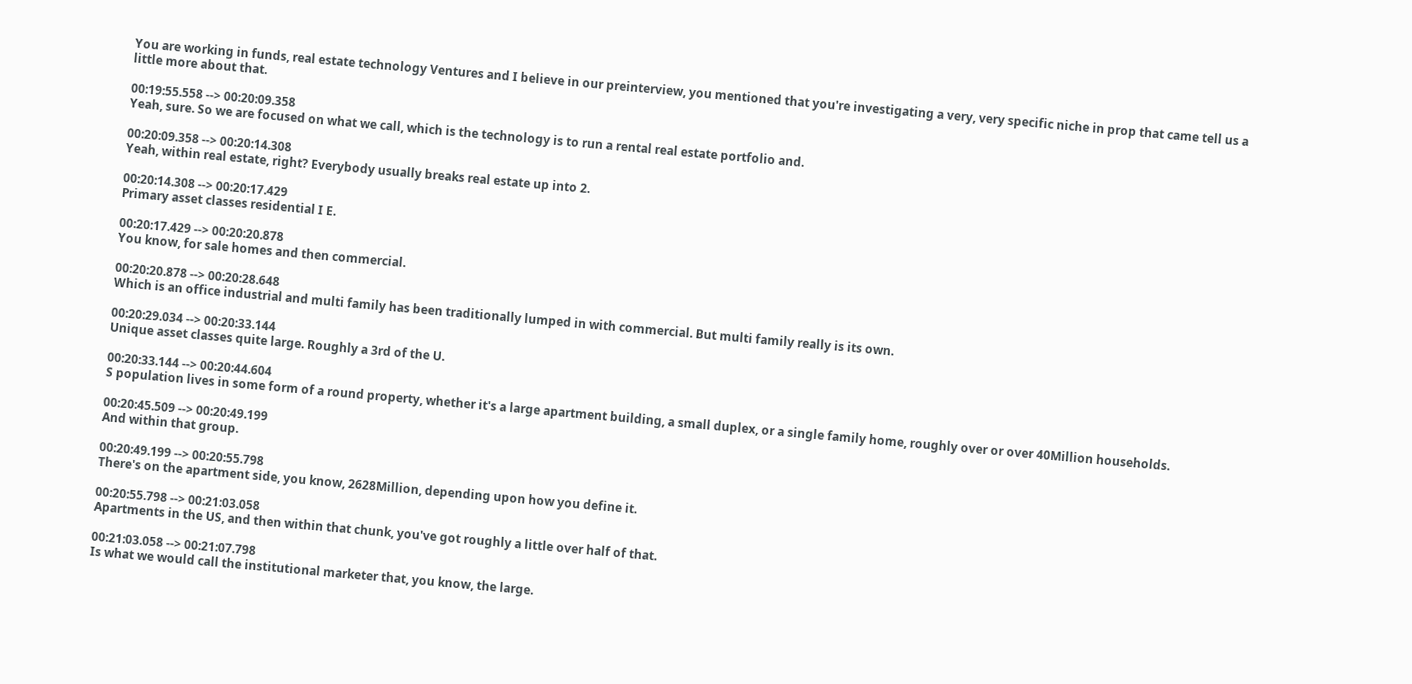You are working in funds, real estate technology Ventures and I believe in our preinterview, you mentioned that you're investigating a very, very specific niche in prop that came tell us a little more about that.

00:19:55.558 --> 00:20:09.358
Yeah, sure. So we are focused on what we call, which is the technology is to run a rental real estate portfolio and.

00:20:09.358 --> 00:20:14.308
Yeah, within real estate, right? Everybody usually breaks real estate up into 2.

00:20:14.308 --> 00:20:17.429
Primary asset classes residential I E.

00:20:17.429 --> 00:20:20.878
You know, for sale homes and then commercial.

00:20:20.878 --> 00:20:28.648
Which is an office industrial and multi family has been traditionally lumped in with commercial. But multi family really is its own.

00:20:29.034 --> 00:20:33.144
Unique asset classes quite large. Roughly a 3rd of the U.

00:20:33.144 --> 00:20:44.604
S population lives in some form of a round property, whether it's a large apartment building, a small duplex, or a single family home, roughly over or over 40Million households.

00:20:45.509 --> 00:20:49.199
And within that group.

00:20:49.199 --> 00:20:55.798
There's on the apartment side, you know, 2628Million, depending upon how you define it.

00:20:55.798 --> 00:21:03.058
Apartments in the US, and then within that chunk, you've got roughly a little over half of that.

00:21:03.058 --> 00:21:07.798
Is what we would call the institutional marketer that, you know, the large.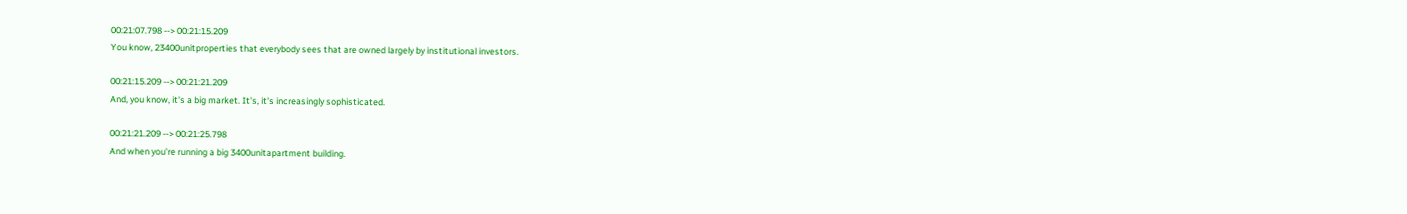00:21:07.798 --> 00:21:15.209
You know, 23400unitproperties that everybody sees that are owned largely by institutional investors.

00:21:15.209 --> 00:21:21.209
And, you know, it's a big market. It's, it's increasingly sophisticated.

00:21:21.209 --> 00:21:25.798
And when you're running a big 3400unitapartment building.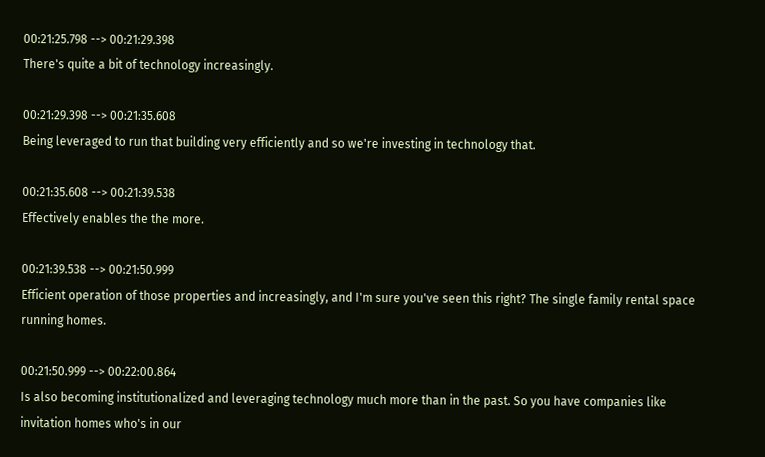00:21:25.798 --> 00:21:29.398
There's quite a bit of technology increasingly.

00:21:29.398 --> 00:21:35.608
Being leveraged to run that building very efficiently and so we're investing in technology that.

00:21:35.608 --> 00:21:39.538
Effectively enables the the more.

00:21:39.538 --> 00:21:50.999
Efficient operation of those properties and increasingly, and I'm sure you've seen this right? The single family rental space running homes.

00:21:50.999 --> 00:22:00.864
Is also becoming institutionalized and leveraging technology much more than in the past. So you have companies like invitation homes who's in our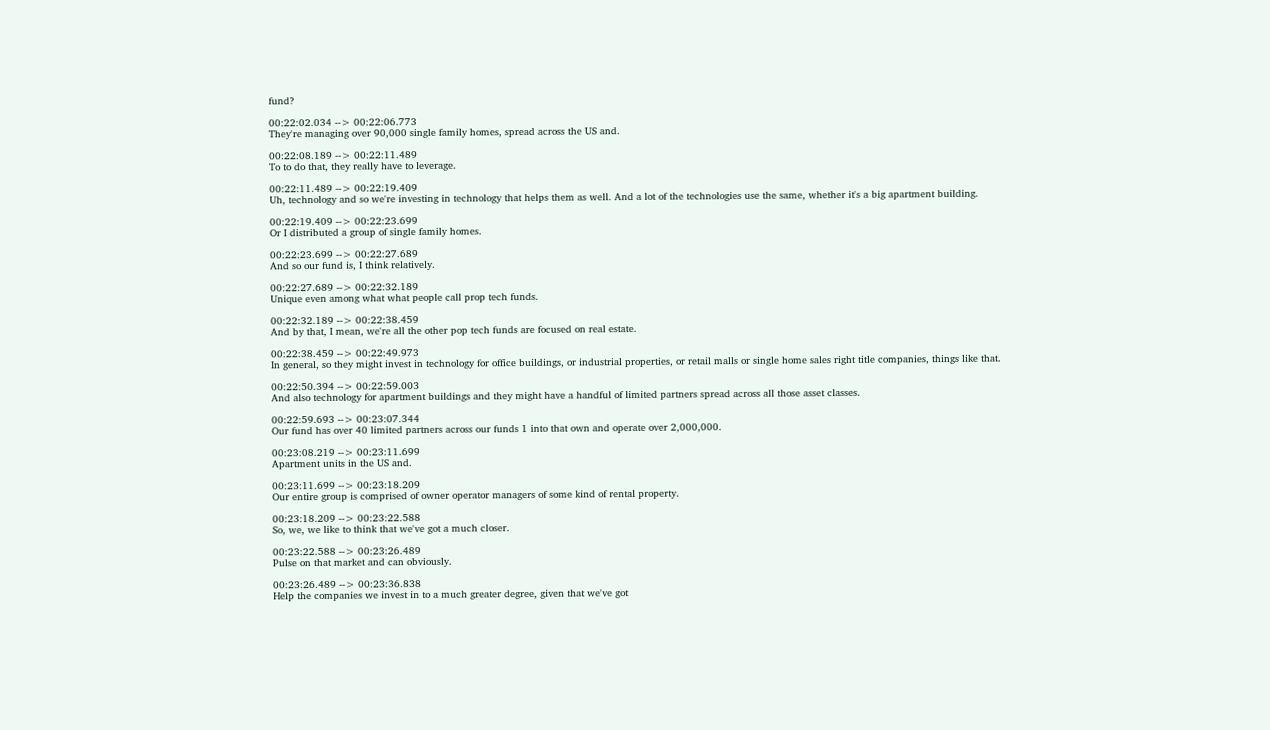fund?

00:22:02.034 --> 00:22:06.773
They're managing over 90,000 single family homes, spread across the US and.

00:22:08.189 --> 00:22:11.489
To to do that, they really have to leverage.

00:22:11.489 --> 00:22:19.409
Uh, technology and so we're investing in technology that helps them as well. And a lot of the technologies use the same, whether it's a big apartment building.

00:22:19.409 --> 00:22:23.699
Or I distributed a group of single family homes.

00:22:23.699 --> 00:22:27.689
And so our fund is, I think relatively.

00:22:27.689 --> 00:22:32.189
Unique even among what what people call prop tech funds.

00:22:32.189 --> 00:22:38.459
And by that, I mean, we're all the other pop tech funds are focused on real estate.

00:22:38.459 --> 00:22:49.973
In general, so they might invest in technology for office buildings, or industrial properties, or retail malls or single home sales right title companies, things like that.

00:22:50.394 --> 00:22:59.003
And also technology for apartment buildings and they might have a handful of limited partners spread across all those asset classes.

00:22:59.693 --> 00:23:07.344
Our fund has over 40 limited partners across our funds 1 into that own and operate over 2,000,000.

00:23:08.219 --> 00:23:11.699
Apartment units in the US and.

00:23:11.699 --> 00:23:18.209
Our entire group is comprised of owner operator managers of some kind of rental property.

00:23:18.209 --> 00:23:22.588
So, we, we like to think that we've got a much closer.

00:23:22.588 --> 00:23:26.489
Pulse on that market and can obviously.

00:23:26.489 --> 00:23:36.838
Help the companies we invest in to a much greater degree, given that we've got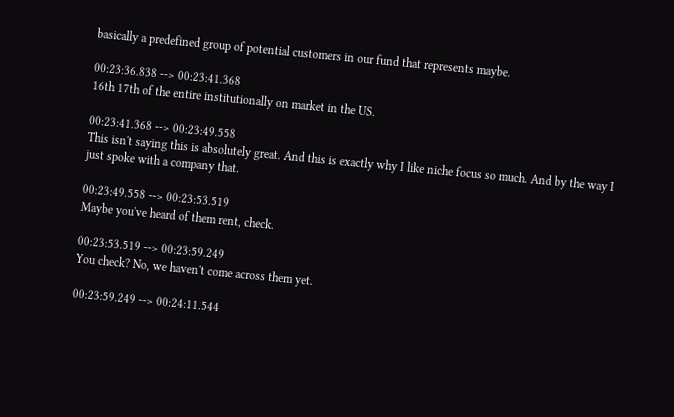basically a predefined group of potential customers in our fund that represents maybe.

00:23:36.838 --> 00:23:41.368
16th 17th of the entire institutionally on market in the US.

00:23:41.368 --> 00:23:49.558
This isn't saying this is absolutely great. And this is exactly why I like niche focus so much. And by the way I just spoke with a company that.

00:23:49.558 --> 00:23:53.519
Maybe you've heard of them rent, check.

00:23:53.519 --> 00:23:59.249
You check? No, we haven't come across them yet.

00:23:59.249 --> 00:24:11.544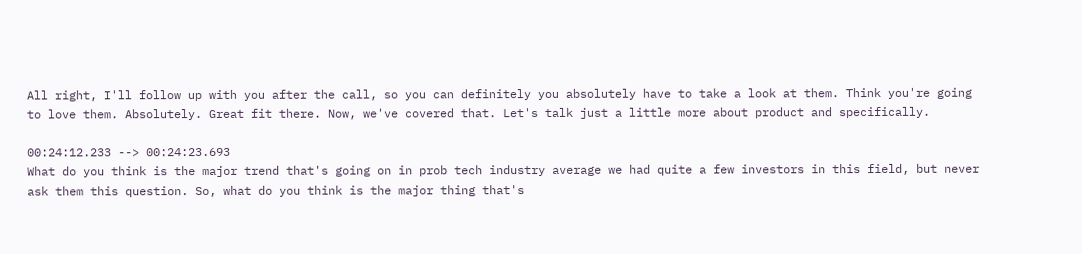All right, I'll follow up with you after the call, so you can definitely you absolutely have to take a look at them. Think you're going to love them. Absolutely. Great fit there. Now, we've covered that. Let's talk just a little more about product and specifically.

00:24:12.233 --> 00:24:23.693
What do you think is the major trend that's going on in prob tech industry average we had quite a few investors in this field, but never ask them this question. So, what do you think is the major thing that's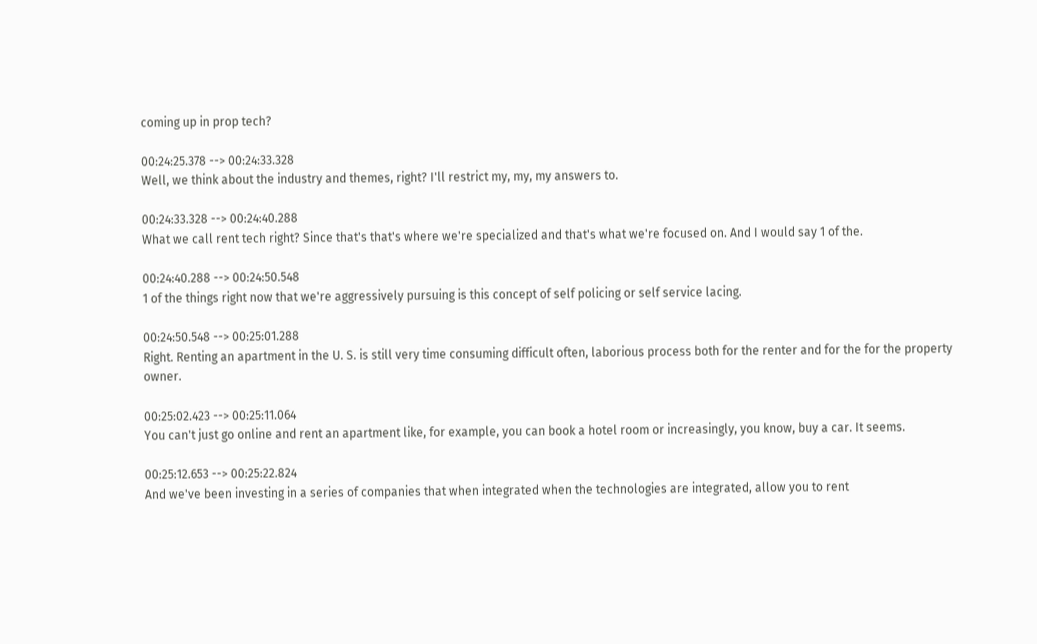coming up in prop tech?

00:24:25.378 --> 00:24:33.328
Well, we think about the industry and themes, right? I'll restrict my, my, my answers to.

00:24:33.328 --> 00:24:40.288
What we call rent tech right? Since that's that's where we're specialized and that's what we're focused on. And I would say 1 of the.

00:24:40.288 --> 00:24:50.548
1 of the things right now that we're aggressively pursuing is this concept of self policing or self service lacing.

00:24:50.548 --> 00:25:01.288
Right. Renting an apartment in the U. S. is still very time consuming difficult often, laborious process both for the renter and for the for the property owner.

00:25:02.423 --> 00:25:11.064
You can't just go online and rent an apartment like, for example, you can book a hotel room or increasingly, you know, buy a car. It seems.

00:25:12.653 --> 00:25:22.824
And we've been investing in a series of companies that when integrated when the technologies are integrated, allow you to rent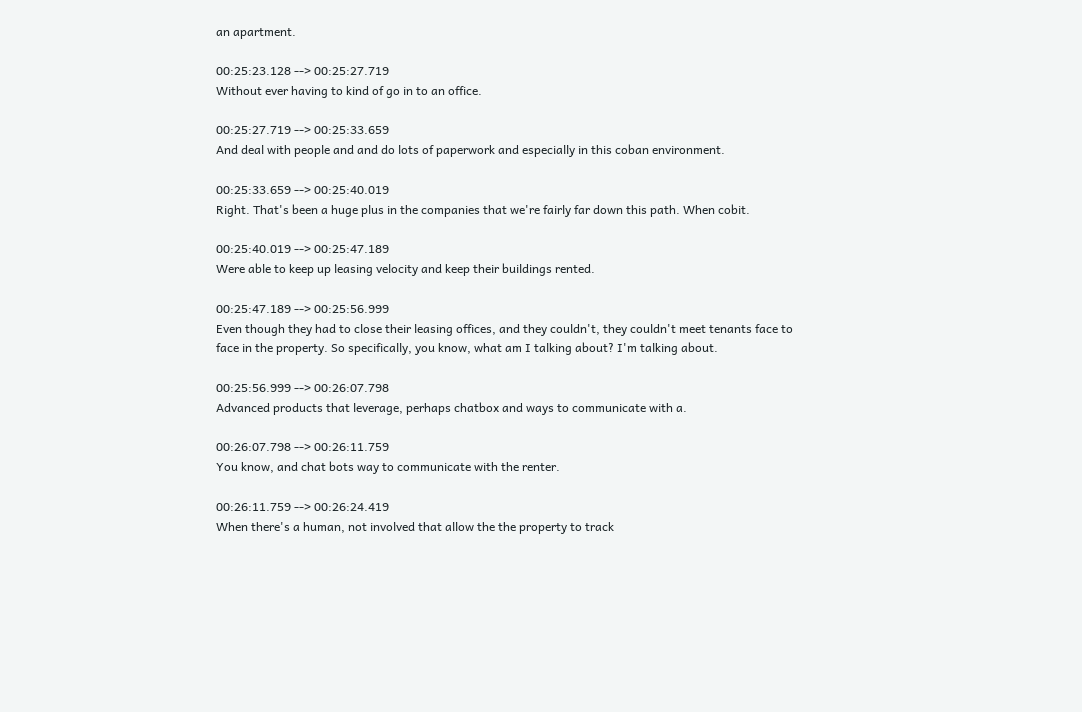an apartment.

00:25:23.128 --> 00:25:27.719
Without ever having to kind of go in to an office.

00:25:27.719 --> 00:25:33.659
And deal with people and and do lots of paperwork and especially in this coban environment.

00:25:33.659 --> 00:25:40.019
Right. That's been a huge plus in the companies that we're fairly far down this path. When cobit.

00:25:40.019 --> 00:25:47.189
Were able to keep up leasing velocity and keep their buildings rented.

00:25:47.189 --> 00:25:56.999
Even though they had to close their leasing offices, and they couldn't, they couldn't meet tenants face to face in the property. So specifically, you know, what am I talking about? I'm talking about.

00:25:56.999 --> 00:26:07.798
Advanced products that leverage, perhaps chatbox and ways to communicate with a.

00:26:07.798 --> 00:26:11.759
You know, and chat bots way to communicate with the renter.

00:26:11.759 --> 00:26:24.419
When there's a human, not involved that allow the the property to track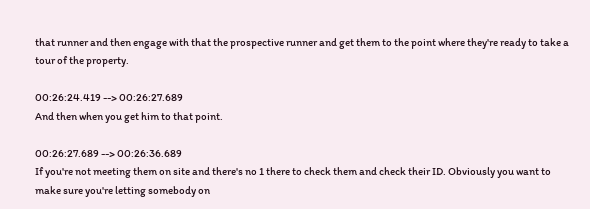that runner and then engage with that the prospective runner and get them to the point where they're ready to take a tour of the property.

00:26:24.419 --> 00:26:27.689
And then when you get him to that point.

00:26:27.689 --> 00:26:36.689
If you're not meeting them on site and there's no 1 there to check them and check their ID. Obviously you want to make sure you're letting somebody on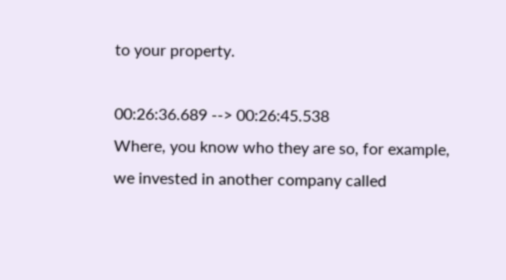to your property.

00:26:36.689 --> 00:26:45.538
Where, you know who they are so, for example, we invested in another company called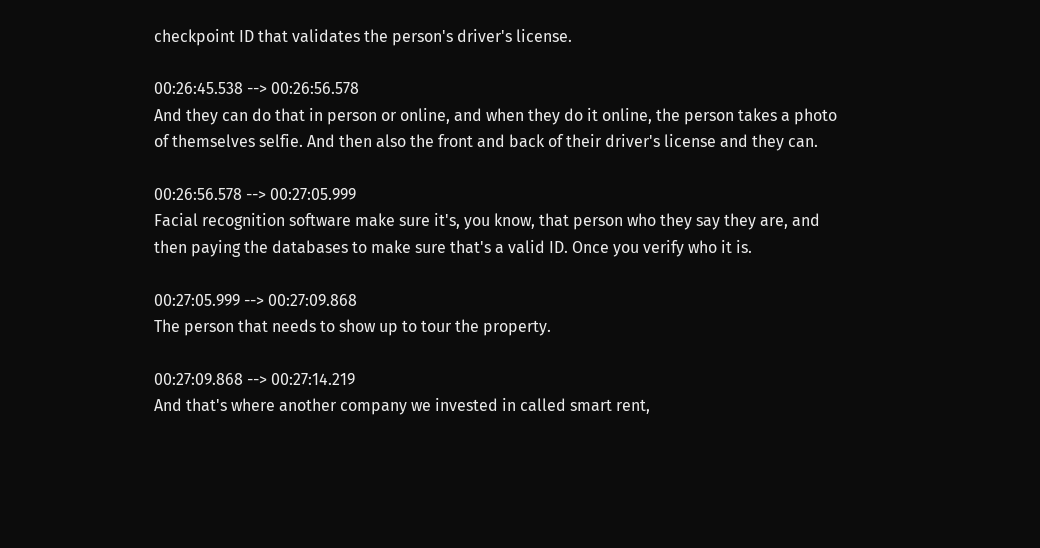checkpoint ID that validates the person's driver's license.

00:26:45.538 --> 00:26:56.578
And they can do that in person or online, and when they do it online, the person takes a photo of themselves selfie. And then also the front and back of their driver's license and they can.

00:26:56.578 --> 00:27:05.999
Facial recognition software make sure it's, you know, that person who they say they are, and then paying the databases to make sure that's a valid ID. Once you verify who it is.

00:27:05.999 --> 00:27:09.868
The person that needs to show up to tour the property.

00:27:09.868 --> 00:27:14.219
And that's where another company we invested in called smart rent,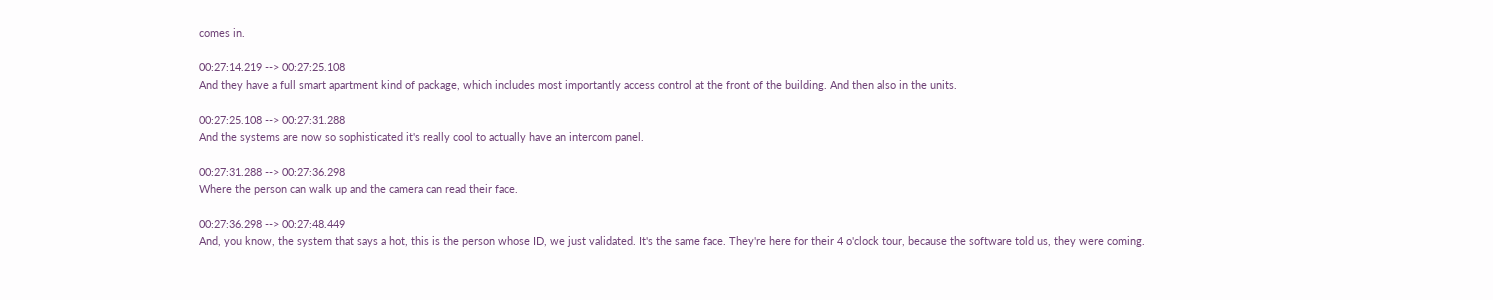comes in.

00:27:14.219 --> 00:27:25.108
And they have a full smart apartment kind of package, which includes most importantly access control at the front of the building. And then also in the units.

00:27:25.108 --> 00:27:31.288
And the systems are now so sophisticated it's really cool to actually have an intercom panel.

00:27:31.288 --> 00:27:36.298
Where the person can walk up and the camera can read their face.

00:27:36.298 --> 00:27:48.449
And, you know, the system that says a hot, this is the person whose ID, we just validated. It's the same face. They're here for their 4 o'clock tour, because the software told us, they were coming.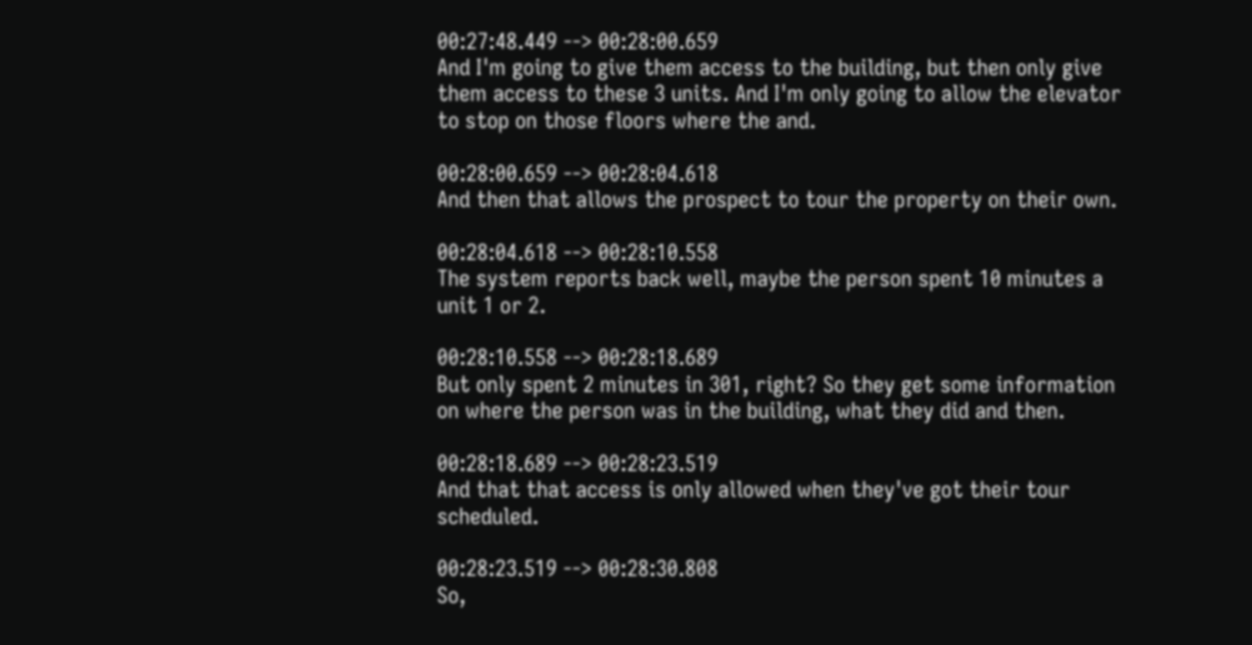00:27:48.449 --> 00:28:00.659
And I'm going to give them access to the building, but then only give them access to these 3 units. And I'm only going to allow the elevator to stop on those floors where the and.

00:28:00.659 --> 00:28:04.618
And then that allows the prospect to tour the property on their own.

00:28:04.618 --> 00:28:10.558
The system reports back well, maybe the person spent 10 minutes a unit 1 or 2.

00:28:10.558 --> 00:28:18.689
But only spent 2 minutes in 301, right? So they get some information on where the person was in the building, what they did and then.

00:28:18.689 --> 00:28:23.519
And that that access is only allowed when they've got their tour scheduled.

00:28:23.519 --> 00:28:30.808
So,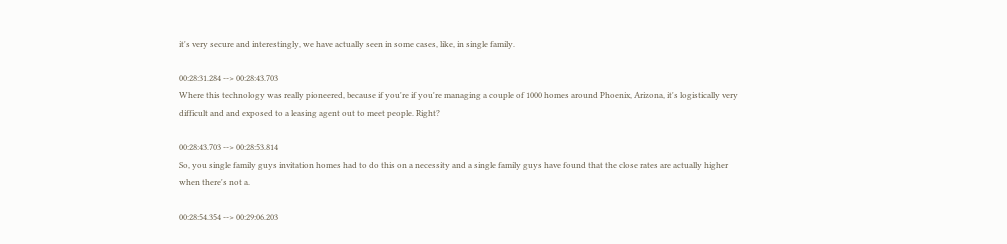it's very secure and interestingly, we have actually seen in some cases, like, in single family.

00:28:31.284 --> 00:28:43.703
Where this technology was really pioneered, because if you're if you're managing a couple of 1000 homes around Phoenix, Arizona, it's logistically very difficult and and exposed to a leasing agent out to meet people. Right?

00:28:43.703 --> 00:28:53.814
So, you single family guys invitation homes had to do this on a necessity and a single family guys have found that the close rates are actually higher when there's not a.

00:28:54.354 --> 00:29:06.203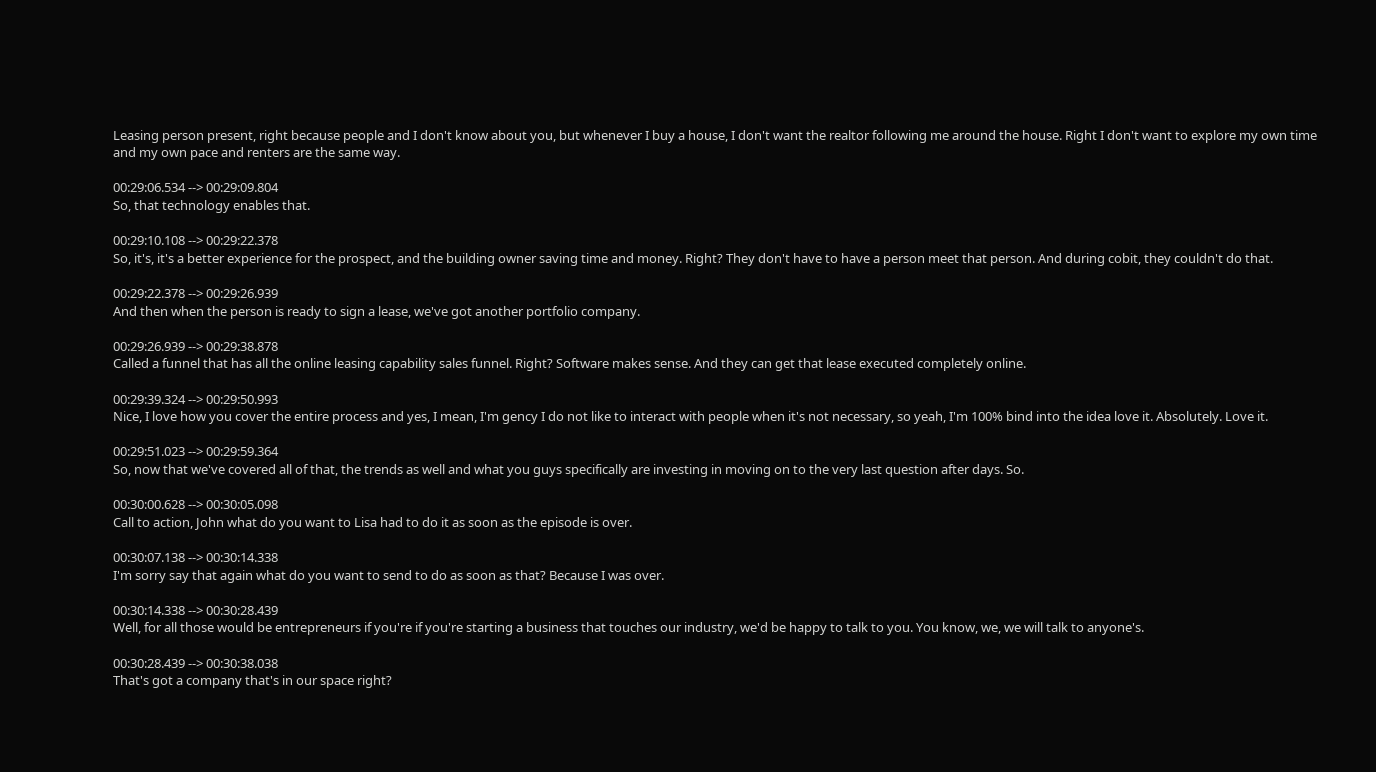Leasing person present, right because people and I don't know about you, but whenever I buy a house, I don't want the realtor following me around the house. Right I don't want to explore my own time and my own pace and renters are the same way.

00:29:06.534 --> 00:29:09.804
So, that technology enables that.

00:29:10.108 --> 00:29:22.378
So, it's, it's a better experience for the prospect, and the building owner saving time and money. Right? They don't have to have a person meet that person. And during cobit, they couldn't do that.

00:29:22.378 --> 00:29:26.939
And then when the person is ready to sign a lease, we've got another portfolio company.

00:29:26.939 --> 00:29:38.878
Called a funnel that has all the online leasing capability sales funnel. Right? Software makes sense. And they can get that lease executed completely online.

00:29:39.324 --> 00:29:50.993
Nice, I love how you cover the entire process and yes, I mean, I'm gency I do not like to interact with people when it's not necessary, so yeah, I'm 100% bind into the idea love it. Absolutely. Love it.

00:29:51.023 --> 00:29:59.364
So, now that we've covered all of that, the trends as well and what you guys specifically are investing in moving on to the very last question after days. So.

00:30:00.628 --> 00:30:05.098
Call to action, John what do you want to Lisa had to do it as soon as the episode is over.

00:30:07.138 --> 00:30:14.338
I'm sorry say that again what do you want to send to do as soon as that? Because I was over.

00:30:14.338 --> 00:30:28.439
Well, for all those would be entrepreneurs if you're if you're starting a business that touches our industry, we'd be happy to talk to you. You know, we, we will talk to anyone's.

00:30:28.439 --> 00:30:38.038
That's got a company that's in our space right?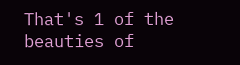That's 1 of the beauties of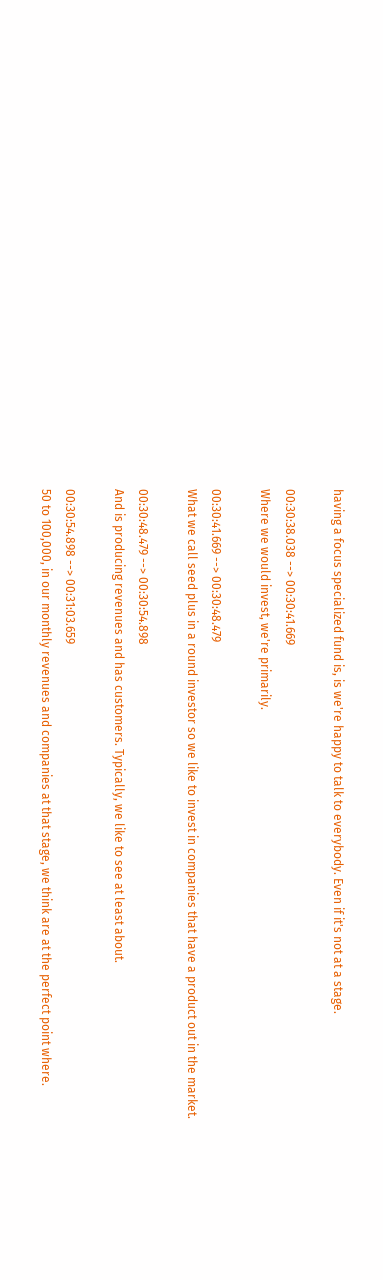having a focus specialized fund is, is we're happy to talk to everybody. Even if it's not at a stage.

00:30:38.038 --> 00:30:41.669
Where we would invest, we're primarily.

00:30:41.669 --> 00:30:48.479
What we call seed plus in a round investor so we like to invest in companies that have a product out in the market.

00:30:48.479 --> 00:30:54.898
And is producing revenues and has customers. Typically, we like to see at least about.

00:30:54.898 --> 00:31:03.659
50 to 100,000, in our monthly revenues and companies at that stage, we think are at the perfect point where.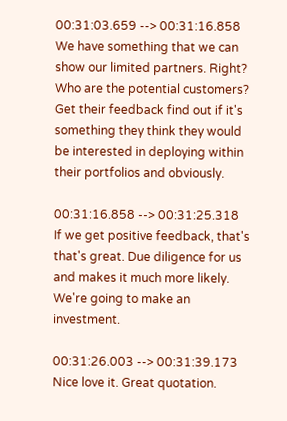00:31:03.659 --> 00:31:16.858
We have something that we can show our limited partners. Right? Who are the potential customers? Get their feedback find out if it's something they think they would be interested in deploying within their portfolios and obviously.

00:31:16.858 --> 00:31:25.318
If we get positive feedback, that's that's great. Due diligence for us and makes it much more likely. We're going to make an investment.

00:31:26.003 --> 00:31:39.173
Nice love it. Great quotation.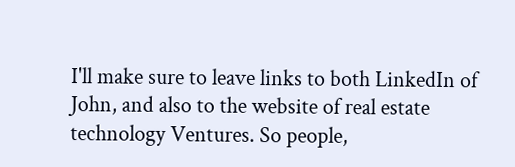I'll make sure to leave links to both LinkedIn of John, and also to the website of real estate technology Ventures. So people,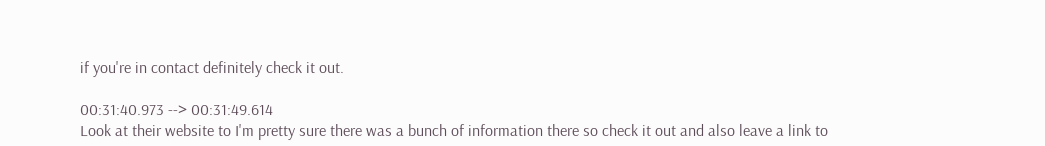if you're in contact definitely check it out.

00:31:40.973 --> 00:31:49.614
Look at their website to I'm pretty sure there was a bunch of information there so check it out and also leave a link to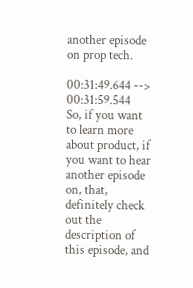another episode on prop tech.

00:31:49.644 --> 00:31:59.544
So, if you want to learn more about product, if you want to hear another episode on, that, definitely check out the description of this episode, and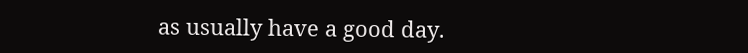as usually have a good day.